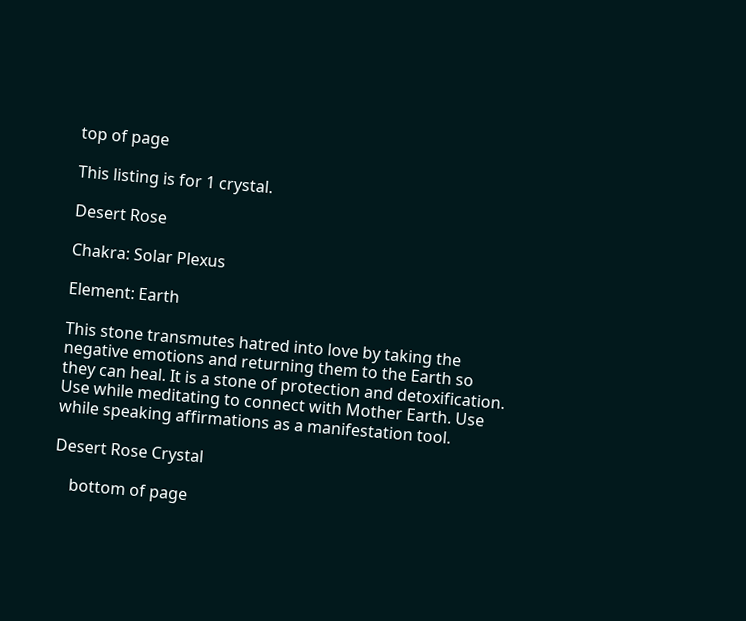top of page

This listing is for 1 crystal.

Desert Rose

Chakra: Solar Plexus

Element: Earth

This stone transmutes hatred into love by taking the negative emotions and returning them to the Earth so they can heal. It is a stone of protection and detoxification. Use while meditating to connect with Mother Earth. Use while speaking affirmations as a manifestation tool.

Desert Rose Crystal

    bottom of page